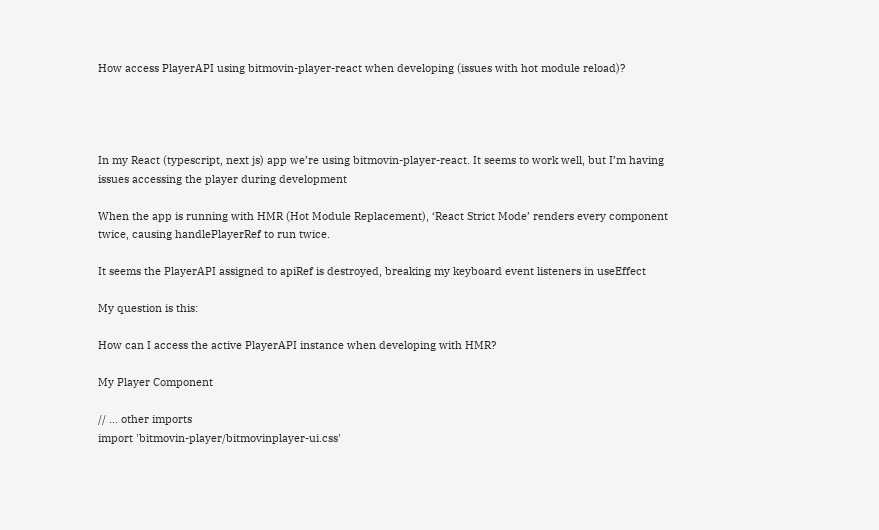How access PlayerAPI using bitmovin-player-react when developing (issues with hot module reload)?




In my React (typescript, next js) app we’re using bitmovin-player-react. It seems to work well, but I’m having issues accessing the player during development

When the app is running with HMR (Hot Module Replacement), ‘React Strict Mode’ renders every component twice, causing handlePlayerRef to run twice.

It seems the PlayerAPI assigned to apiRef is destroyed, breaking my keyboard event listeners in useEffect

My question is this:

How can I access the active PlayerAPI instance when developing with HMR?

My Player Component

// ... other imports
import 'bitmovin-player/bitmovinplayer-ui.css'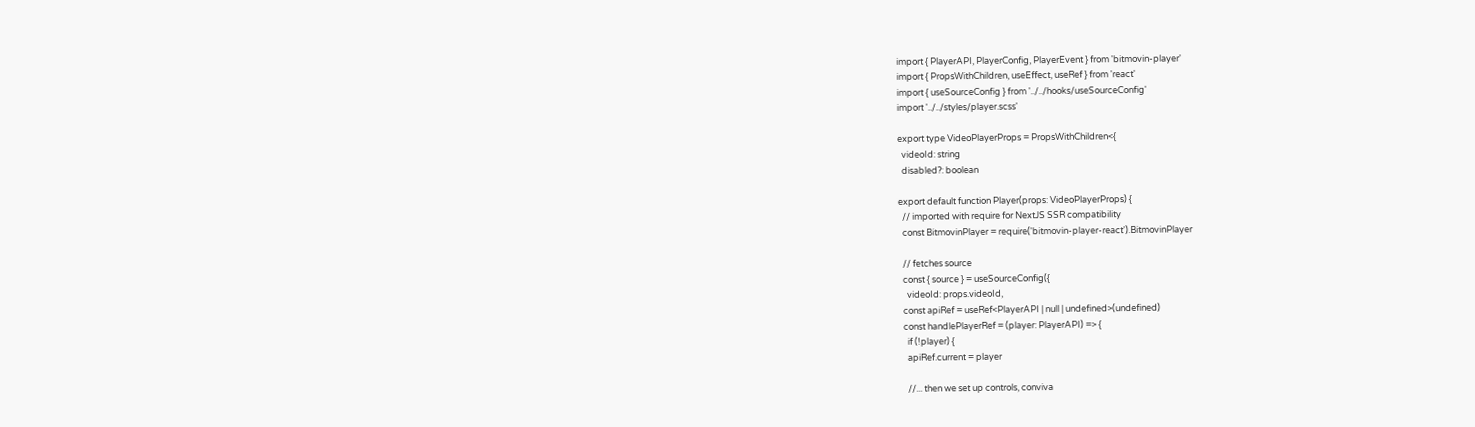import { PlayerAPI, PlayerConfig, PlayerEvent } from 'bitmovin-player'
import { PropsWithChildren, useEffect, useRef } from 'react'
import { useSourceConfig } from '../../hooks/useSourceConfig'
import '../../styles/player.scss'

export type VideoPlayerProps = PropsWithChildren<{
  videoId: string
  disabled?: boolean

export default function Player(props: VideoPlayerProps) {
  // imported with require for NextJS SSR compatibility
  const BitmovinPlayer = require('bitmovin-player-react').BitmovinPlayer

  // fetches source
  const { source } = useSourceConfig({
    videoId: props.videoId,
  const apiRef = useRef<PlayerAPI | null | undefined>(undefined)
  const handlePlayerRef = (player: PlayerAPI) => {
    if (!player) {
    apiRef.current = player

    //... then we set up controls, conviva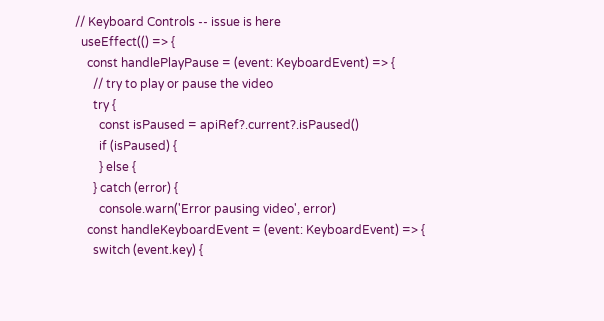// Keyboard Controls -- issue is here
  useEffect(() => {
    const handlePlayPause = (event: KeyboardEvent) => {
      // try to play or pause the video
      try {
        const isPaused = apiRef?.current?.isPaused()
        if (isPaused) {
        } else {
      } catch (error) {
        console.warn('Error pausing video', error)
    const handleKeyboardEvent = (event: KeyboardEvent) => {
      switch (event.key) {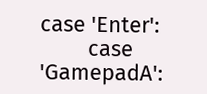case 'Enter':
        case 'GamepadA':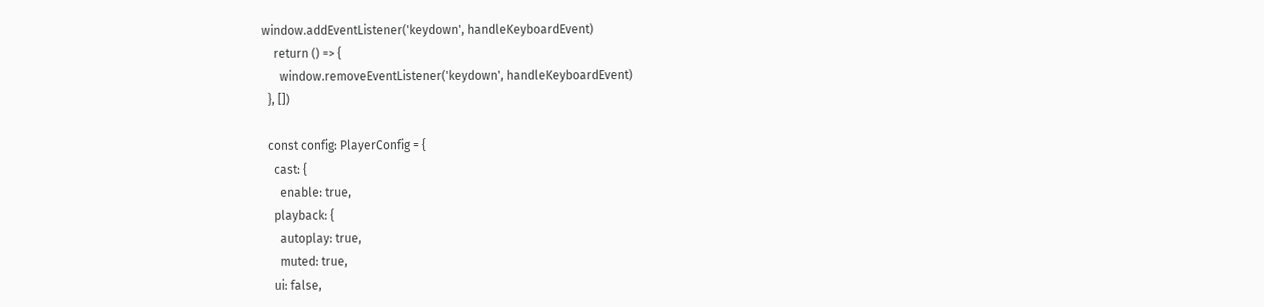window.addEventListener('keydown', handleKeyboardEvent)
    return () => {
      window.removeEventListener('keydown', handleKeyboardEvent)
  }, [])

  const config: PlayerConfig = {
    cast: {
      enable: true,
    playback: {
      autoplay: true,
      muted: true,
    ui: false,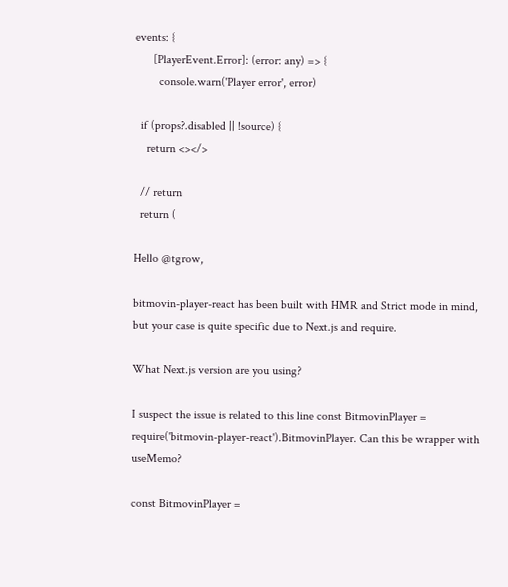events: {
      [PlayerEvent.Error]: (error: any) => {
        console.warn('Player error', error)

  if (props?.disabled || !source) {
    return <></>

  // return
  return (

Hello @tgrow,

bitmovin-player-react has been built with HMR and Strict mode in mind, but your case is quite specific due to Next.js and require.

What Next.js version are you using?

I suspect the issue is related to this line const BitmovinPlayer = require('bitmovin-player-react').BitmovinPlayer. Can this be wrapper with useMemo?

const BitmovinPlayer =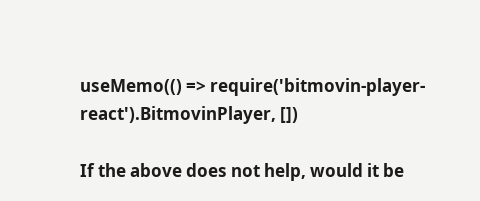useMemo(() => require('bitmovin-player-react').BitmovinPlayer, [])

If the above does not help, would it be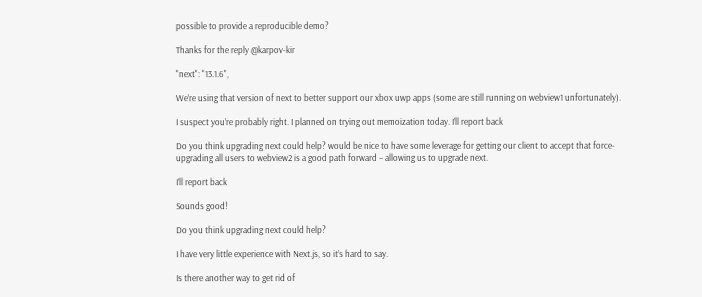possible to provide a reproducible demo?

Thanks for the reply @karpov-kir

"next": "13.1.6",

We’re using that version of next to better support our xbox uwp apps (some are still running on webview1 unfortunately).

I suspect you’re probably right. I planned on trying out memoization today. I’ll report back

Do you think upgrading next could help? would be nice to have some leverage for getting our client to accept that force-upgrading all users to webview2 is a good path forward – allowing us to upgrade next.

I’ll report back

Sounds good!

Do you think upgrading next could help?

I have very little experience with Next.js, so it’s hard to say.

Is there another way to get rid of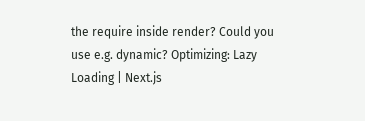the require inside render? Could you use e.g. dynamic? Optimizing: Lazy Loading | Next.js